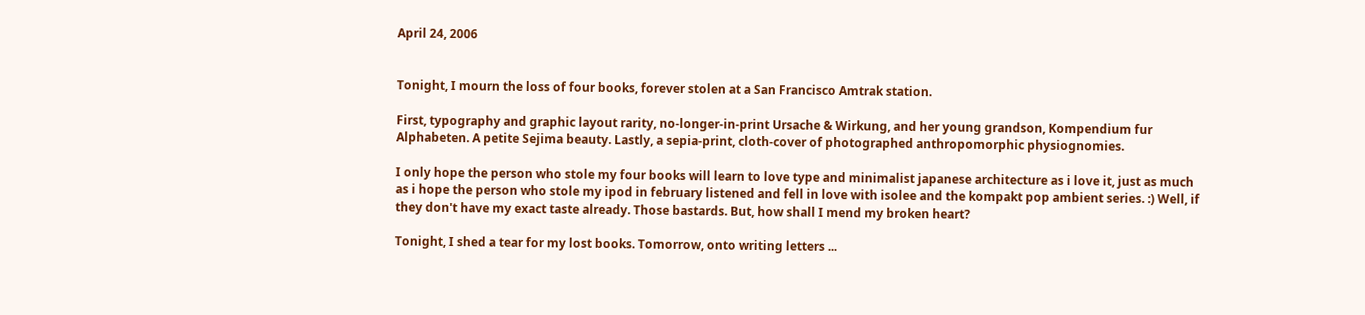April 24, 2006


Tonight, I mourn the loss of four books, forever stolen at a San Francisco Amtrak station.

First, typography and graphic layout rarity, no-longer-in-print Ursache & Wirkung, and her young grandson, Kompendium fur Alphabeten. A petite Sejima beauty. Lastly, a sepia-print, cloth-cover of photographed anthropomorphic physiognomies.

I only hope the person who stole my four books will learn to love type and minimalist japanese architecture as i love it, just as much as i hope the person who stole my ipod in february listened and fell in love with isolee and the kompakt pop ambient series. :) Well, if they don't have my exact taste already. Those bastards. But, how shall I mend my broken heart?

Tonight, I shed a tear for my lost books. Tomorrow, onto writing letters ...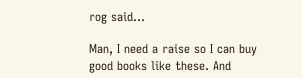rog said...

Man, I need a raise so I can buy good books like these. And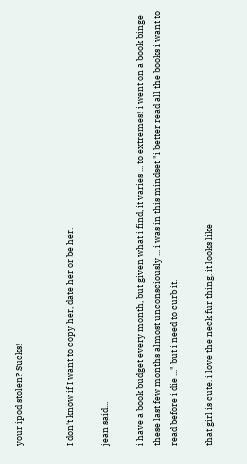your ipod stolen? Sucks!


I don't know if I want to copy her, date her or be her.

jean said...

i have a book budget every month, but given what i find, it varies ... to extremes! i went on a book binge these last few months almost unconsciously ... i was in this mindset "i better read all the books i want to read before i die ..." but i need to curb it.

that girl is cute. i love the neck fur thing. it looks like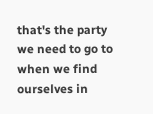that's the party we need to go to when we find ourselves in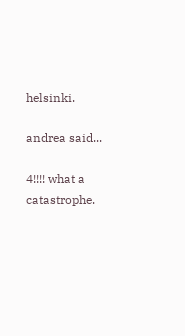helsinki.

andrea said...

4!!!! what a catastrophe.